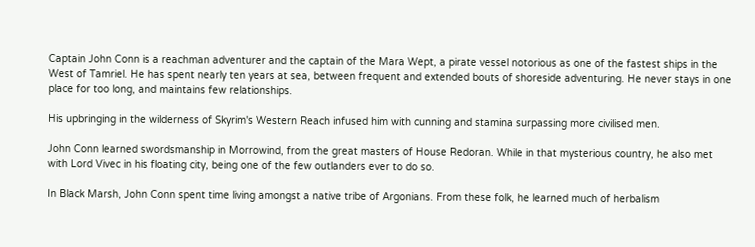Captain John Conn is a reachman adventurer and the captain of the Mara Wept, a pirate vessel notorious as one of the fastest ships in the West of Tamriel. He has spent nearly ten years at sea, between frequent and extended bouts of shoreside adventuring. He never stays in one place for too long, and maintains few relationships.

His upbringing in the wilderness of Skyrim's Western Reach infused him with cunning and stamina surpassing more civilised men.

John Conn learned swordsmanship in Morrowind, from the great masters of House Redoran. While in that mysterious country, he also met with Lord Vivec in his floating city, being one of the few outlanders ever to do so.

In Black Marsh, John Conn spent time living amongst a native tribe of Argonians. From these folk, he learned much of herbalism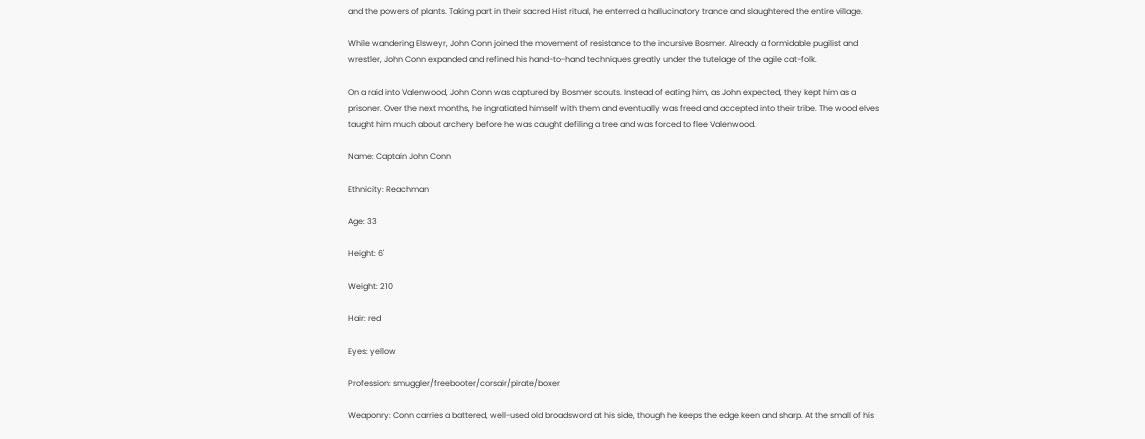and the powers of plants. Taking part in their sacred Hist ritual, he enterred a hallucinatory trance and slaughtered the entire village.

While wandering Elsweyr, John Conn joined the movement of resistance to the incursive Bosmer. Already a formidable pugilist and wrestler, John Conn expanded and refined his hand-to-hand techniques greatly under the tutelage of the agile cat-folk.

On a raid into Valenwood, John Conn was captured by Bosmer scouts. Instead of eating him, as John expected, they kept him as a prisoner. Over the next months, he ingratiated himself with them and eventually was freed and accepted into their tribe. The wood elves taught him much about archery before he was caught defiling a tree and was forced to flee Valenwood.

Name: Captain John Conn

Ethnicity: Reachman

Age: 33

Height: 6'

Weight: 210

Hair: red

Eyes: yellow

Profession: smuggler/freebooter/corsair/pirate/boxer

Weaponry: Conn carries a battered, well-used old broadsword at his side, though he keeps the edge keen and sharp. At the small of his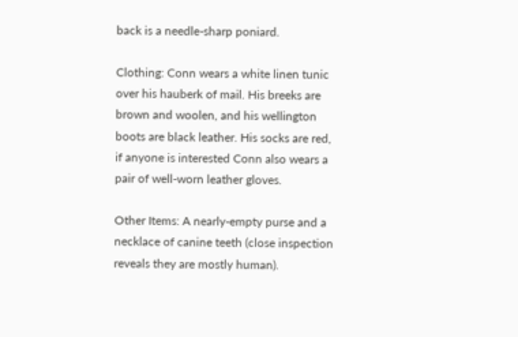back is a needle-sharp poniard.

Clothing: Conn wears a white linen tunic over his hauberk of mail. His breeks are brown and woolen, and his wellington boots are black leather. His socks are red, if anyone is interested Conn also wears a pair of well-worn leather gloves.

Other Items: A nearly-empty purse and a necklace of canine teeth (close inspection reveals they are mostly human).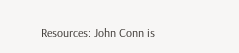Resources: John Conn is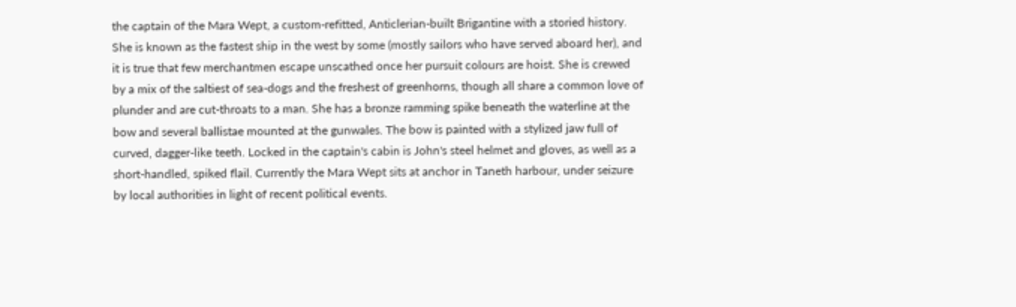the captain of the Mara Wept, a custom-refitted, Anticlerian-built Brigantine with a storied history. She is known as the fastest ship in the west by some (mostly sailors who have served aboard her), and it is true that few merchantmen escape unscathed once her pursuit colours are hoist. She is crewed by a mix of the saltiest of sea-dogs and the freshest of greenhorns, though all share a common love of plunder and are cut-throats to a man. She has a bronze ramming spike beneath the waterline at the bow and several ballistae mounted at the gunwales. The bow is painted with a stylized jaw full of curved, dagger-like teeth. Locked in the captain's cabin is John's steel helmet and gloves, as well as a short-handled, spiked flail. Currently the Mara Wept sits at anchor in Taneth harbour, under seizure by local authorities in light of recent political events.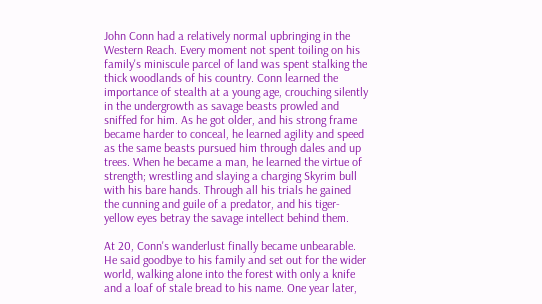John Conn had a relatively normal upbringing in the Western Reach. Every moment not spent toiling on his family's miniscule parcel of land was spent stalking the thick woodlands of his country. Conn learned the importance of stealth at a young age, crouching silently in the undergrowth as savage beasts prowled and sniffed for him. As he got older, and his strong frame became harder to conceal, he learned agility and speed as the same beasts pursued him through dales and up trees. When he became a man, he learned the virtue of strength; wrestling and slaying a charging Skyrim bull with his bare hands. Through all his trials he gained the cunning and guile of a predator, and his tiger-yellow eyes betray the savage intellect behind them.

At 20, Conn's wanderlust finally became unbearable. He said goodbye to his family and set out for the wider world, walking alone into the forest with only a knife and a loaf of stale bread to his name. One year later,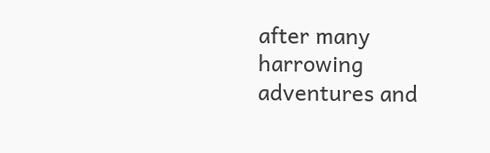after many harrowing adventures and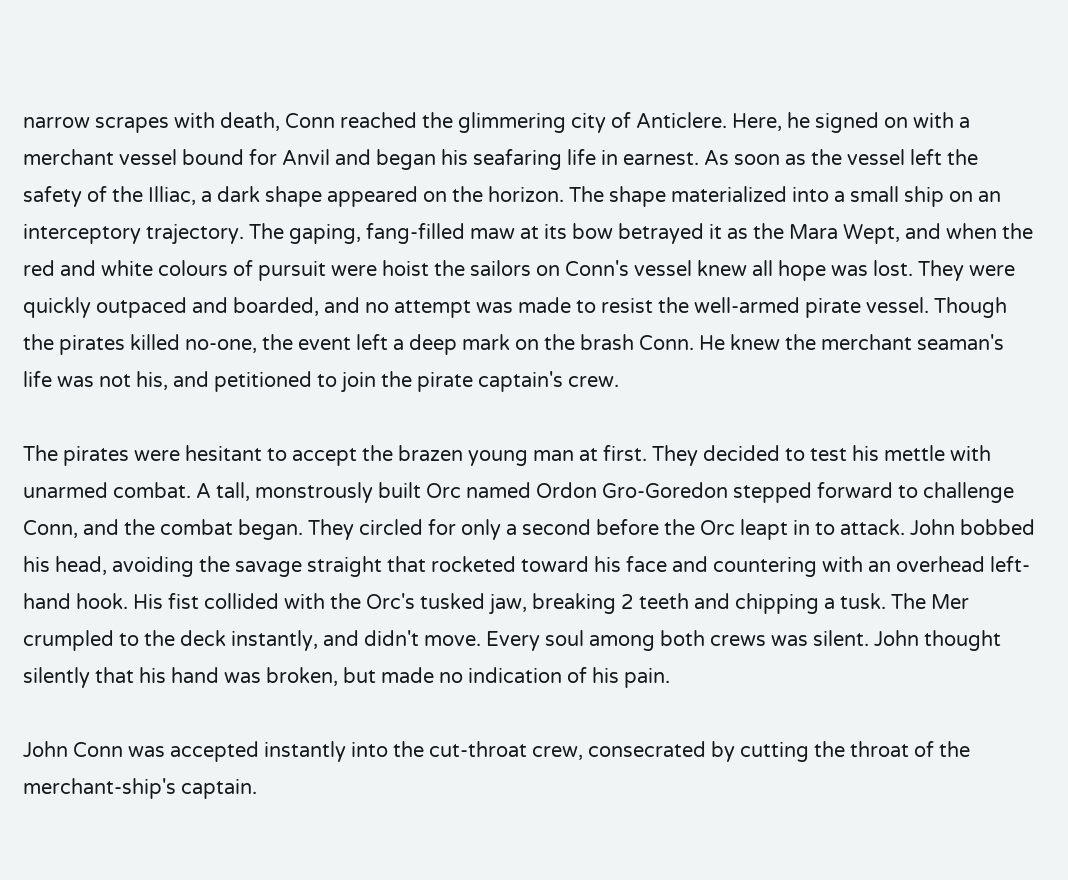narrow scrapes with death, Conn reached the glimmering city of Anticlere. Here, he signed on with a merchant vessel bound for Anvil and began his seafaring life in earnest. As soon as the vessel left the safety of the Illiac, a dark shape appeared on the horizon. The shape materialized into a small ship on an interceptory trajectory. The gaping, fang-filled maw at its bow betrayed it as the Mara Wept, and when the red and white colours of pursuit were hoist the sailors on Conn's vessel knew all hope was lost. They were quickly outpaced and boarded, and no attempt was made to resist the well-armed pirate vessel. Though the pirates killed no-one, the event left a deep mark on the brash Conn. He knew the merchant seaman's life was not his, and petitioned to join the pirate captain's crew.

The pirates were hesitant to accept the brazen young man at first. They decided to test his mettle with unarmed combat. A tall, monstrously built Orc named Ordon Gro-Goredon stepped forward to challenge Conn, and the combat began. They circled for only a second before the Orc leapt in to attack. John bobbed his head, avoiding the savage straight that rocketed toward his face and countering with an overhead left-hand hook. His fist collided with the Orc's tusked jaw, breaking 2 teeth and chipping a tusk. The Mer crumpled to the deck instantly, and didn't move. Every soul among both crews was silent. John thought silently that his hand was broken, but made no indication of his pain.

John Conn was accepted instantly into the cut-throat crew, consecrated by cutting the throat of the merchant-ship's captain.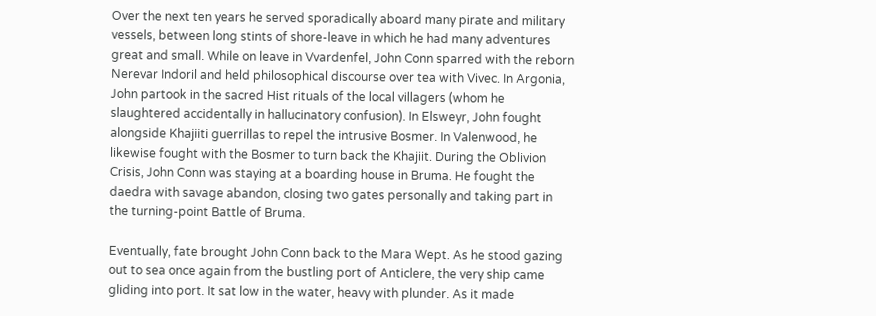Over the next ten years he served sporadically aboard many pirate and military vessels, between long stints of shore-leave in which he had many adventures great and small. While on leave in Vvardenfel, John Conn sparred with the reborn Nerevar Indoril and held philosophical discourse over tea with Vivec. In Argonia, John partook in the sacred Hist rituals of the local villagers (whom he slaughtered accidentally in hallucinatory confusion). In Elsweyr, John fought alongside Khajiiti guerrillas to repel the intrusive Bosmer. In Valenwood, he likewise fought with the Bosmer to turn back the Khajiit. During the Oblivion Crisis, John Conn was staying at a boarding house in Bruma. He fought the daedra with savage abandon, closing two gates personally and taking part in the turning-point Battle of Bruma.

Eventually, fate brought John Conn back to the Mara Wept. As he stood gazing out to sea once again from the bustling port of Anticlere, the very ship came gliding into port. It sat low in the water, heavy with plunder. As it made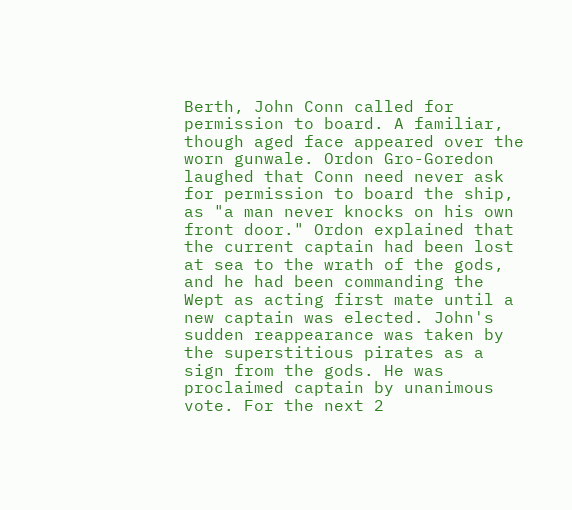Berth, John Conn called for permission to board. A familiar, though aged face appeared over the worn gunwale. Ordon Gro-Goredon laughed that Conn need never ask for permission to board the ship, as "a man never knocks on his own front door." Ordon explained that the current captain had been lost at sea to the wrath of the gods, and he had been commanding the Wept as acting first mate until a new captain was elected. John's sudden reappearance was taken by the superstitious pirates as a sign from the gods. He was proclaimed captain by unanimous vote. For the next 2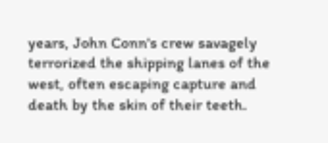years, John Conn's crew savagely terrorized the shipping lanes of the west, often escaping capture and death by the skin of their teeth.